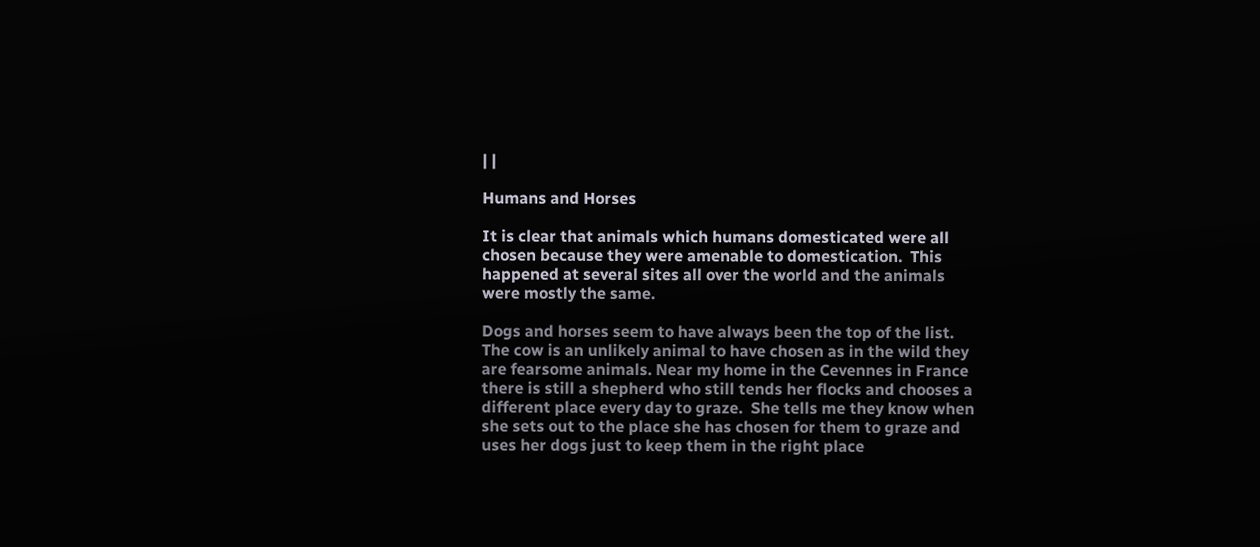| |

Humans and Horses

It is clear that animals which humans domesticated were all chosen because they were amenable to domestication.  This happened at several sites all over the world and the animals were mostly the same.

Dogs and horses seem to have always been the top of the list. The cow is an unlikely animal to have chosen as in the wild they are fearsome animals. Near my home in the Cevennes in France there is still a shepherd who still tends her flocks and chooses a different place every day to graze.  She tells me they know when she sets out to the place she has chosen for them to graze and uses her dogs just to keep them in the right place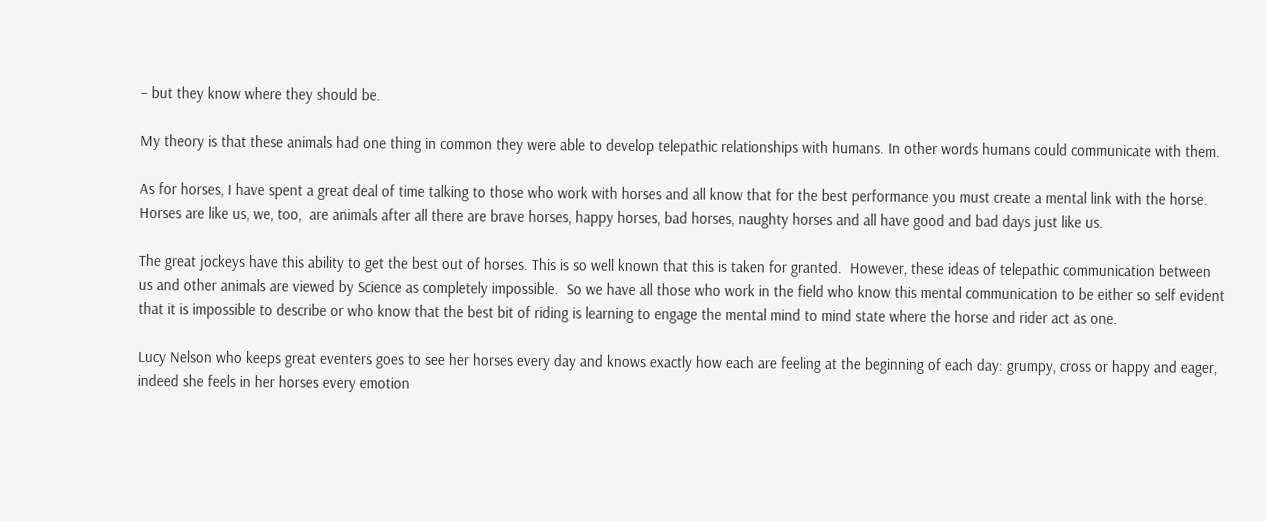– but they know where they should be.

My theory is that these animals had one thing in common they were able to develop telepathic relationships with humans. In other words humans could communicate with them.

As for horses, I have spent a great deal of time talking to those who work with horses and all know that for the best performance you must create a mental link with the horse.  Horses are like us, we, too,  are animals after all there are brave horses, happy horses, bad horses, naughty horses and all have good and bad days just like us.

The great jockeys have this ability to get the best out of horses. This is so well known that this is taken for granted.  However, these ideas of telepathic communication between us and other animals are viewed by Science as completely impossible.  So we have all those who work in the field who know this mental communication to be either so self evident that it is impossible to describe or who know that the best bit of riding is learning to engage the mental mind to mind state where the horse and rider act as one.

Lucy Nelson who keeps great eventers goes to see her horses every day and knows exactly how each are feeling at the beginning of each day: grumpy, cross or happy and eager, indeed she feels in her horses every emotion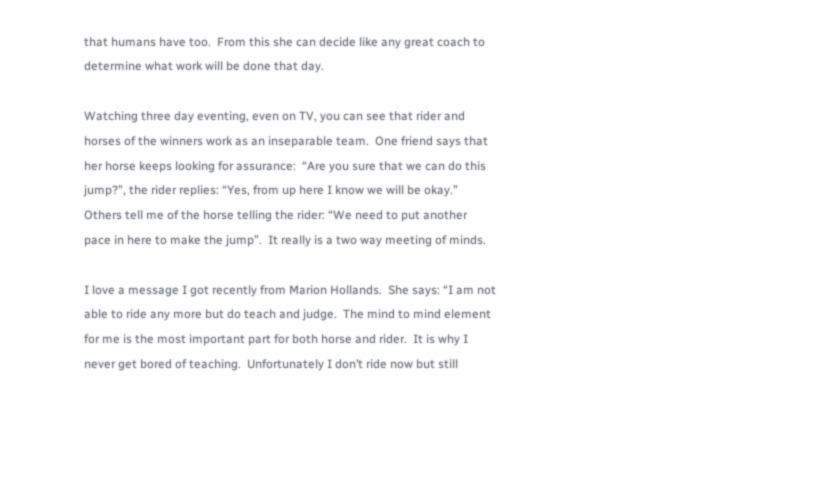that humans have too.  From this she can decide like any great coach to determine what work will be done that day.

Watching three day eventing, even on TV, you can see that rider and horses of the winners work as an inseparable team.  One friend says that her horse keeps looking for assurance:  “Are you sure that we can do this jump?”, the rider replies: “Yes, from up here I know we will be okay.” Others tell me of the horse telling the rider: “We need to put another pace in here to make the jump”.  It really is a two way meeting of minds.

I love a message I got recently from Marion Hollands.  She says: “I am not able to ride any more but do teach and judge.  The mind to mind element for me is the most important part for both horse and rider.  It is why I never get bored of teaching.  Unfortunately I don’t ride now but still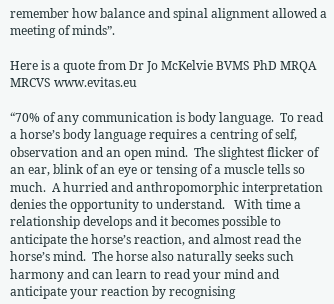remember how balance and spinal alignment allowed a meeting of minds”.

Here is a quote from Dr Jo McKelvie BVMS PhD MRQA MRCVS www.evitas.eu

“70% of any communication is body language.  To read a horse’s body language requires a centring of self, observation and an open mind.  The slightest flicker of an ear, blink of an eye or tensing of a muscle tells so much.  A hurried and anthropomorphic interpretation denies the opportunity to understand.   With time a relationship develops and it becomes possible to anticipate the horse’s reaction, and almost read the horse’s mind.  The horse also naturally seeks such harmony and can learn to read your mind and anticipate your reaction by recognising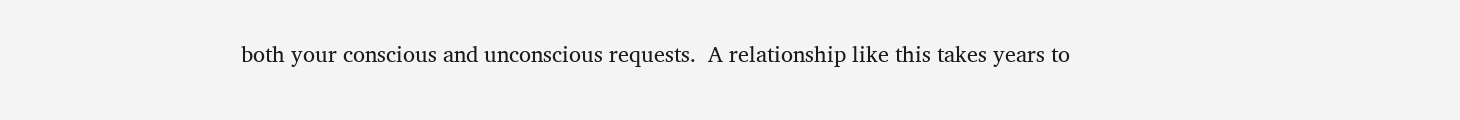both your conscious and unconscious requests.  A relationship like this takes years to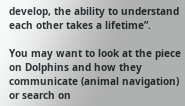develop, the ability to understand each other takes a lifetime”.

You may want to look at the piece on Dolphins and how they communicate (animal navigation) or search on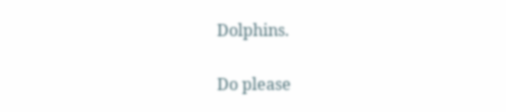Dolphins.

Do please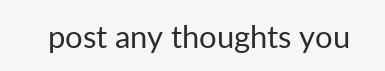post any thoughts you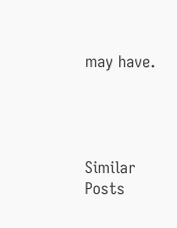may have.




Similar Posts